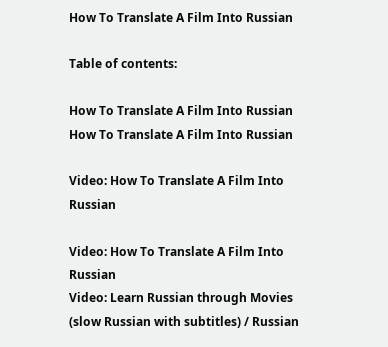How To Translate A Film Into Russian

Table of contents:

How To Translate A Film Into Russian
How To Translate A Film Into Russian

Video: How To Translate A Film Into Russian

Video: How To Translate A Film Into Russian
Video: Learn Russian through Movies (slow Russian with subtitles) / Russian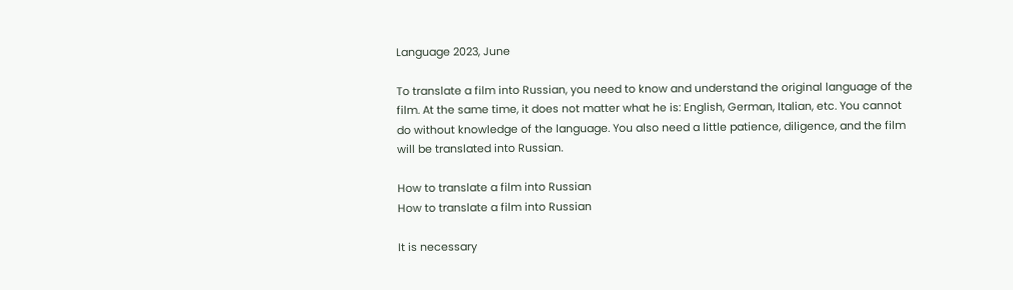Language 2023, June

To translate a film into Russian, you need to know and understand the original language of the film. At the same time, it does not matter what he is: English, German, Italian, etc. You cannot do without knowledge of the language. You also need a little patience, diligence, and the film will be translated into Russian.

How to translate a film into Russian
How to translate a film into Russian

It is necessary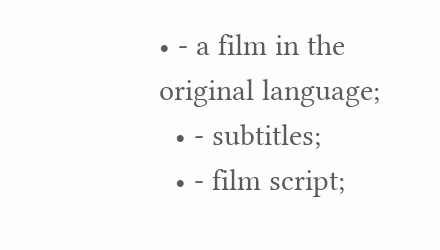• - a film in the original language;
  • - subtitles;
  • - film script;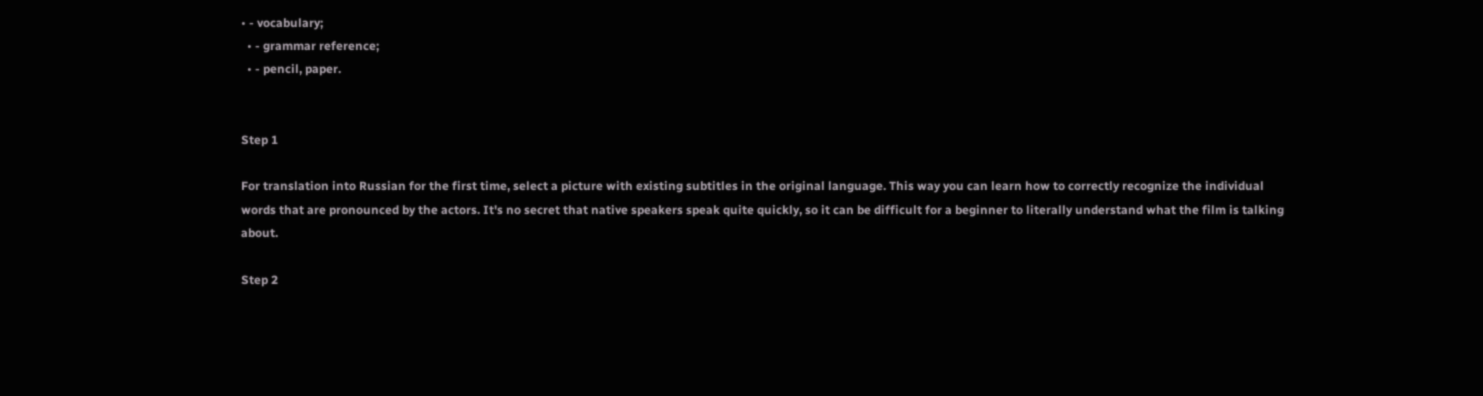• - vocabulary;
  • - grammar reference;
  • - pencil, paper.


Step 1

For translation into Russian for the first time, select a picture with existing subtitles in the original language. This way you can learn how to correctly recognize the individual words that are pronounced by the actors. It's no secret that native speakers speak quite quickly, so it can be difficult for a beginner to literally understand what the film is talking about.

Step 2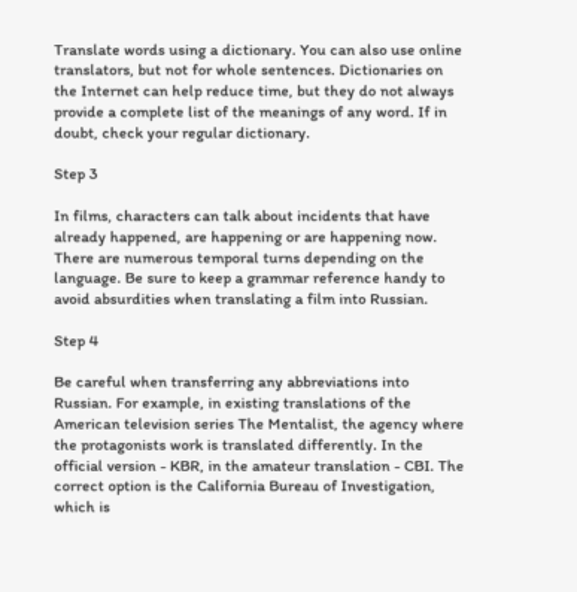Translate words using a dictionary. You can also use online translators, but not for whole sentences. Dictionaries on the Internet can help reduce time, but they do not always provide a complete list of the meanings of any word. If in doubt, check your regular dictionary.

Step 3

In films, characters can talk about incidents that have already happened, are happening or are happening now. There are numerous temporal turns depending on the language. Be sure to keep a grammar reference handy to avoid absurdities when translating a film into Russian.

Step 4

Be careful when transferring any abbreviations into Russian. For example, in existing translations of the American television series The Mentalist, the agency where the protagonists work is translated differently. In the official version - KBR, in the amateur translation - CBI. The correct option is the California Bureau of Investigation, which is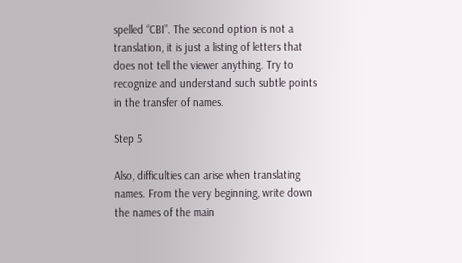spelled “CBI”. The second option is not a translation, it is just a listing of letters that does not tell the viewer anything. Try to recognize and understand such subtle points in the transfer of names.

Step 5

Also, difficulties can arise when translating names. From the very beginning, write down the names of the main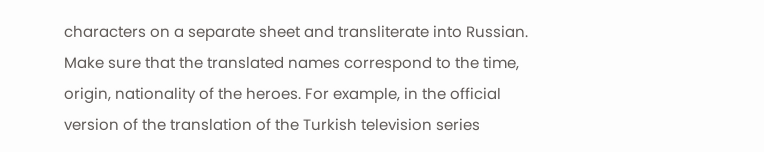characters on a separate sheet and transliterate into Russian. Make sure that the translated names correspond to the time, origin, nationality of the heroes. For example, in the official version of the translation of the Turkish television series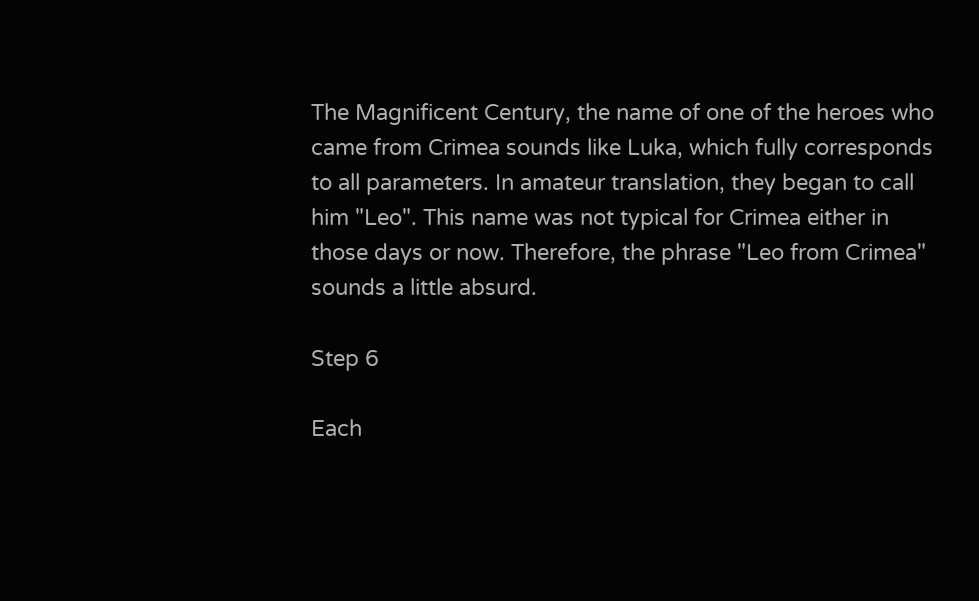The Magnificent Century, the name of one of the heroes who came from Crimea sounds like Luka, which fully corresponds to all parameters. In amateur translation, they began to call him "Leo". This name was not typical for Crimea either in those days or now. Therefore, the phrase "Leo from Crimea" sounds a little absurd.

Step 6

Each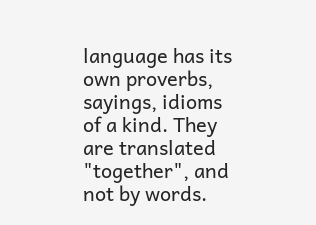language has its own proverbs, sayings, idioms of a kind. They are translated "together", and not by words.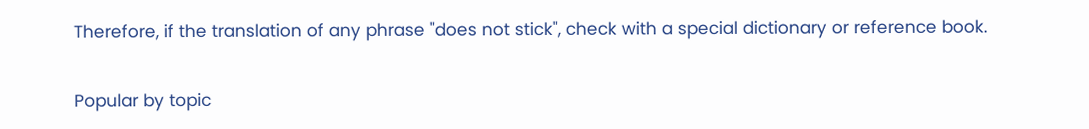Therefore, if the translation of any phrase "does not stick", check with a special dictionary or reference book.

Popular by topic